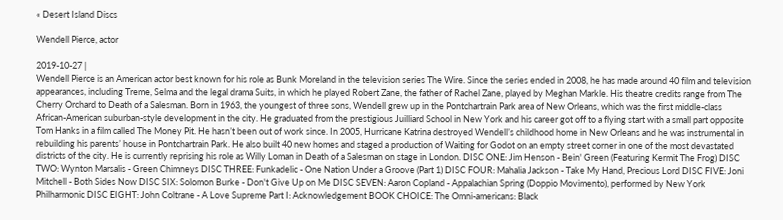« Desert Island Discs

Wendell Pierce, actor

2019-10-27 |
Wendell Pierce is an American actor best known for his role as Bunk Moreland in the television series The Wire. Since the series ended in 2008, he has made around 40 film and television appearances, including Treme, Selma and the legal drama Suits, in which he played Robert Zane, the father of Rachel Zane, played by Meghan Markle. His theatre credits range from The Cherry Orchard to Death of a Salesman. Born in 1963, the youngest of three sons, Wendell grew up in the Pontchartrain Park area of New Orleans, which was the first middle-class African-American suburban-style development in the city. He graduated from the prestigious Juilliard School in New York and his career got off to a flying start with a small part opposite Tom Hanks in a film called The Money Pit. He hasn’t been out of work since. In 2005, Hurricane Katrina destroyed Wendell’s childhood home in New Orleans and he was instrumental in rebuilding his parents’ house in Pontchartrain Park. He also built 40 new homes and staged a production of Waiting for Godot on an empty street corner in one of the most devastated districts of the city. He is currently reprising his role as Willy Loman in Death of a Salesman on stage in London. DISC ONE: Jim Henson - Bein' Green (Featuring Kermit The Frog) DISC TWO: Wynton Marsalis - Green Chimneys DISC THREE: Funkadelic - One Nation Under a Groove (Part 1) DISC FOUR: Mahalia Jackson - Take My Hand, Precious Lord DISC FIVE: Joni Mitchell - Both Sides Now DISC SIX: Solomon Burke - Don't Give Up on Me DISC SEVEN: Aaron Copland - Appalachian Spring (Doppio Movimento), performed by New York Philharmonic DISC EIGHT: John Coltrane - A Love Supreme Part I: Acknowledgement BOOK CHOICE: The Omni-americans: Black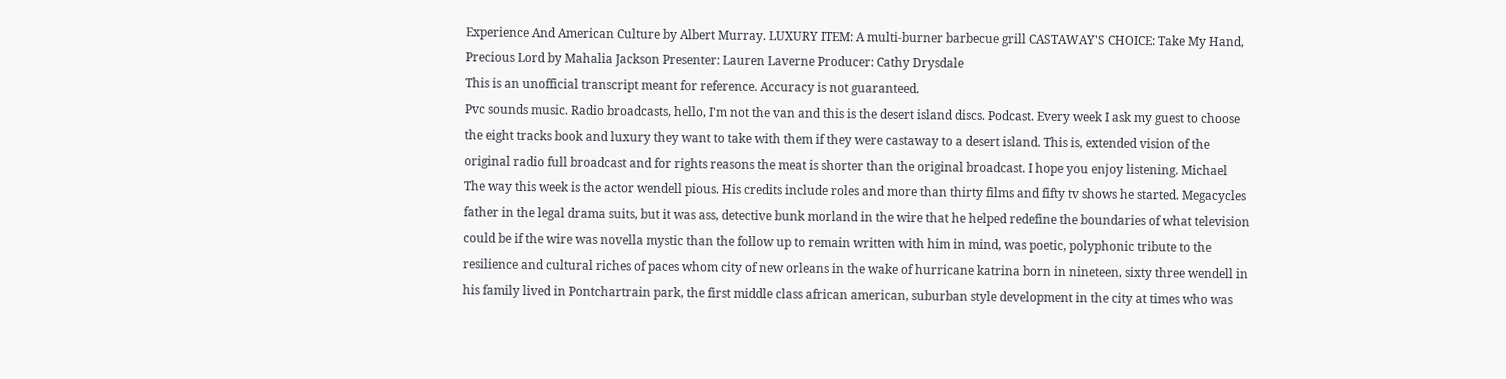Experience And American Culture by Albert Murray. LUXURY ITEM: A multi-burner barbecue grill CASTAWAY'S CHOICE: Take My Hand, Precious Lord by Mahalia Jackson Presenter: Lauren Laverne Producer: Cathy Drysdale
This is an unofficial transcript meant for reference. Accuracy is not guaranteed.
Pvc sounds music. Radio broadcasts, hello, I'm not the van and this is the desert island discs. Podcast. Every week I ask my guest to choose the eight tracks book and luxury they want to take with them if they were castaway to a desert island. This is, extended vision of the original radio full broadcast and for rights reasons the meat is shorter than the original broadcast. I hope you enjoy listening. Michael
The way this week is the actor wendell pious. His credits include roles and more than thirty films and fifty tv shows he started. Megacycles father in the legal drama suits, but it was ass, detective bunk morland in the wire that he helped redefine the boundaries of what television could be if the wire was novella mystic than the follow up to remain written with him in mind, was poetic, polyphonic tribute to the resilience and cultural riches of paces whom city of new orleans in the wake of hurricane katrina born in nineteen, sixty three wendell in his family lived in Pontchartrain park, the first middle class african american, suburban style development in the city at times who was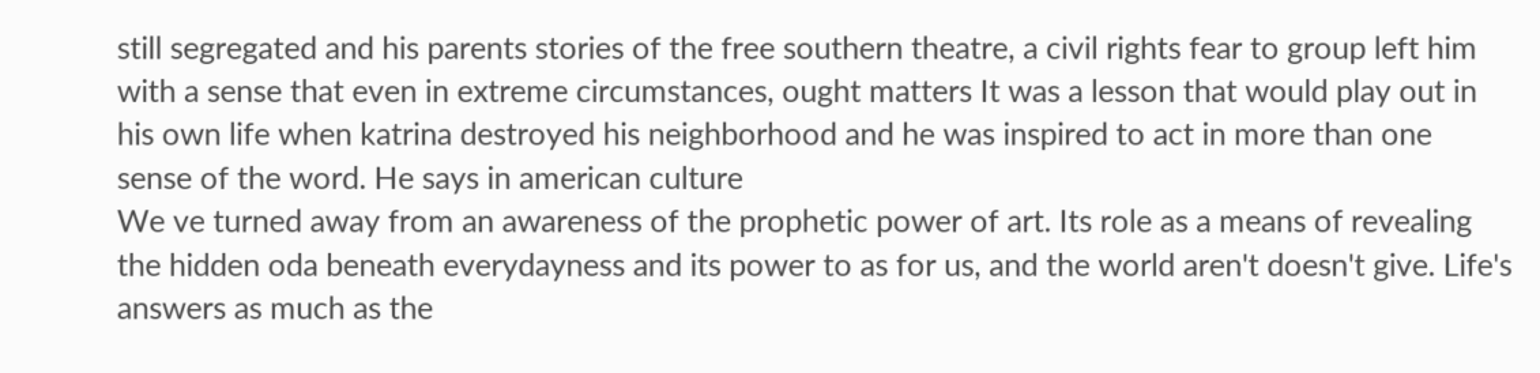still segregated and his parents stories of the free southern theatre, a civil rights fear to group left him with a sense that even in extreme circumstances, ought matters It was a lesson that would play out in his own life when katrina destroyed his neighborhood and he was inspired to act in more than one sense of the word. He says in american culture
We ve turned away from an awareness of the prophetic power of art. Its role as a means of revealing the hidden oda beneath everydayness and its power to as for us, and the world aren't doesn't give. Life's answers as much as the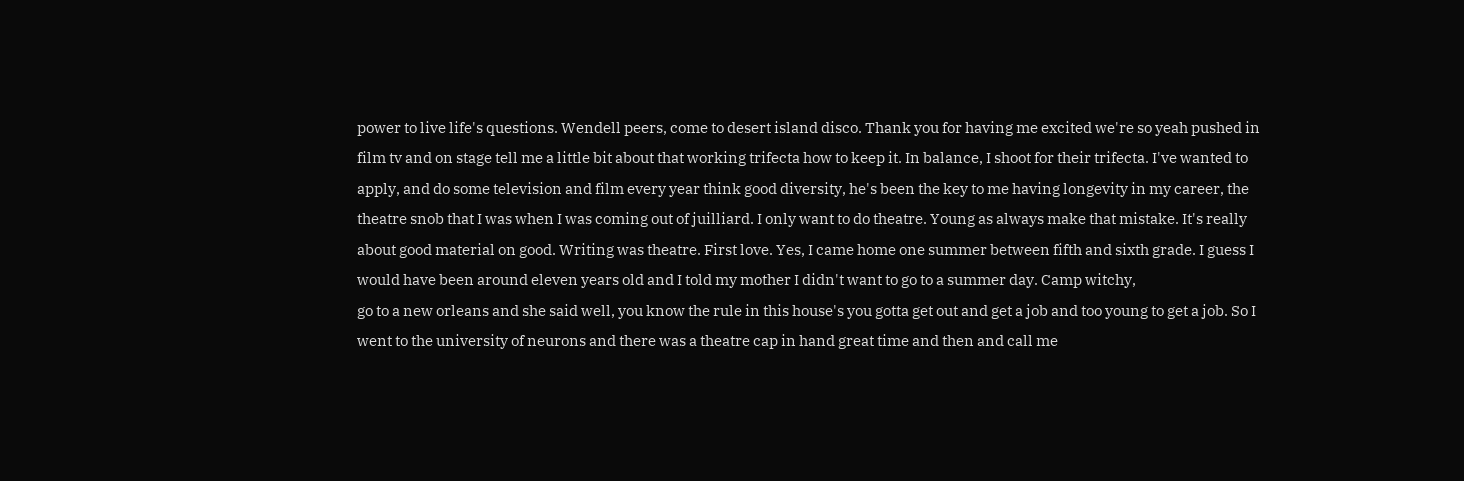power to live life's questions. Wendell peers, come to desert island disco. Thank you for having me excited we're so yeah pushed in film tv and on stage tell me a little bit about that working trifecta how to keep it. In balance, I shoot for their trifecta. I've wanted to apply, and do some television and film every year think good diversity, he's been the key to me having longevity in my career, the theatre snob that I was when I was coming out of juilliard. I only want to do theatre. Young as always make that mistake. It's really about good material on good. Writing was theatre. First love. Yes, I came home one summer between fifth and sixth grade. I guess I would have been around eleven years old and I told my mother I didn't want to go to a summer day. Camp witchy,
go to a new orleans and she said well, you know the rule in this house's you gotta get out and get a job and too young to get a job. So I went to the university of neurons and there was a theatre cap in hand great time and then and call me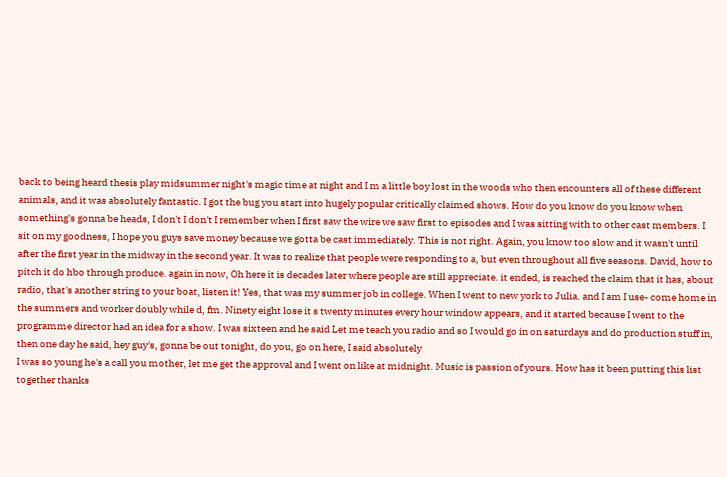back to being heard thesis play midsummer night's magic time at night and I m a little boy lost in the woods who then encounters all of these different animals, and it was absolutely fantastic. I got the bug you start into hugely popular critically claimed shows. How do you know do you know when something's gonna be heads, I don't I don't I remember when I first saw the wire we saw first to episodes and I was sitting with to other cast members. I sit on my goodness, I hope you guys save money because we gotta be cast immediately. This is not right. Again, you know too slow and it wasn't until
after the first year in the midway in the second year. It was to realize that people were responding to a, but even throughout all five seasons. David, how to pitch it do hbo through produce. again in now, Oh here it is decades later where people are still appreciate. it ended, is reached the claim that it has, about radio, that's another string to your boat, listen it! Yes, that was my summer job in college. When I went to new york to Julia. and I am I use- come home in the summers and worker doubly while d, fm. Ninety eight lose it s twenty minutes every hour window appears, and it started because I went to the programme director had an idea for a show. I was sixteen and he said Let me teach you radio and so I would go in on saturdays and do production stuff in, then one day he said, hey guy's, gonna be out tonight, do you, go on here, I said absolutely
I was so young he's a call you mother, let me get the approval and I went on like at midnight. Music is passion of yours. How has it been putting this list together thanks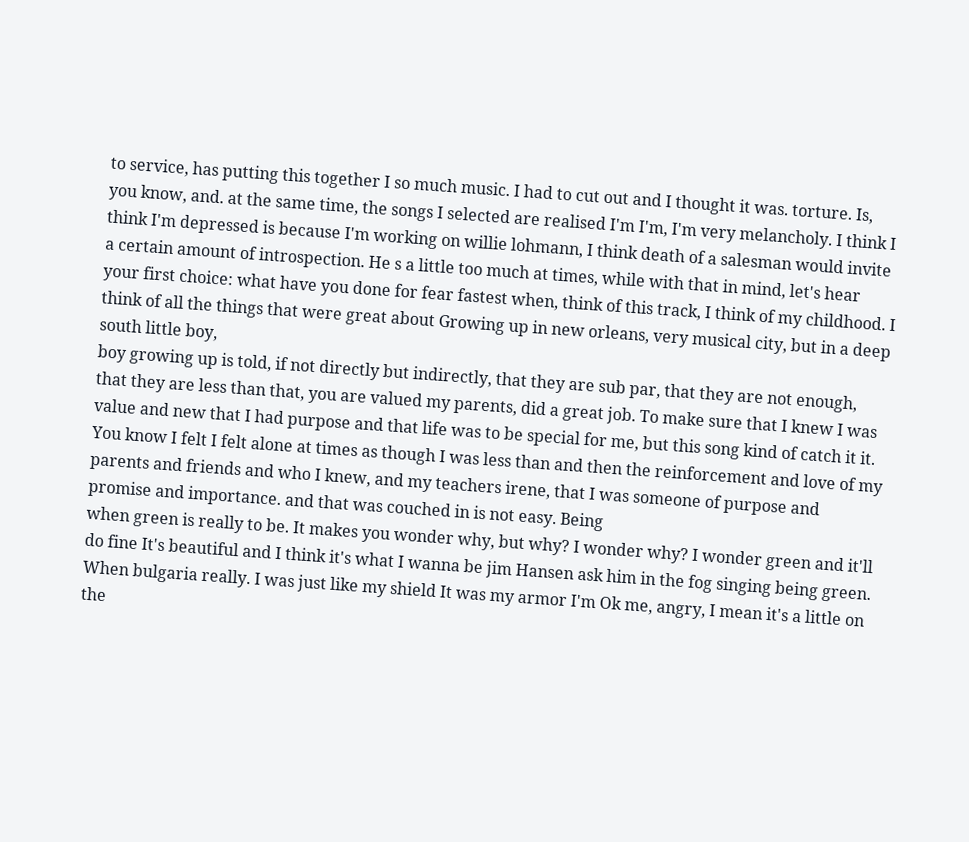to service, has putting this together I so much music. I had to cut out and I thought it was. torture. Is, you know, and. at the same time, the songs I selected are realised I'm I'm, I'm very melancholy. I think I think I'm depressed is because I'm working on willie lohmann, I think death of a salesman would invite a certain amount of introspection. He s a little too much at times, while with that in mind, let's hear your first choice: what have you done for fear fastest when, think of this track, I think of my childhood. I think of all the things that were great about Growing up in new orleans, very musical city, but in a deep south little boy,
boy growing up is told, if not directly but indirectly, that they are sub par, that they are not enough, that they are less than that, you are valued my parents, did a great job. To make sure that I knew I was value and new that I had purpose and that life was to be special for me, but this song kind of catch it it. You know I felt I felt alone at times as though I was less than and then the reinforcement and love of my parents and friends and who I knew, and my teachers irene, that I was someone of purpose and promise and importance. and that was couched in is not easy. Being
when green is really to be. It makes you wonder why, but why? I wonder why? I wonder green and it'll do fine It's beautiful and I think it's what I wanna be jim Hansen ask him in the fog singing being green. When bulgaria really. I was just like my shield It was my armor I'm Ok me, angry, I mean it's a little on the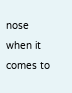nose when it comes to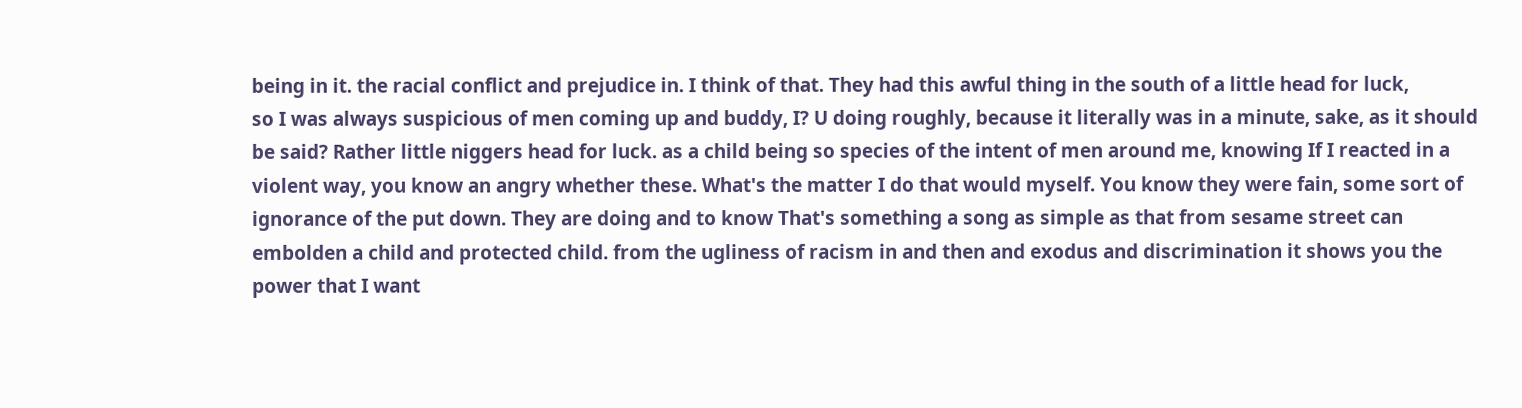being in it. the racial conflict and prejudice in. I think of that. They had this awful thing in the south of a little head for luck,
so I was always suspicious of men coming up and buddy, I? U doing roughly, because it literally was in a minute, sake, as it should be said? Rather little niggers head for luck. as a child being so species of the intent of men around me, knowing If I reacted in a violent way, you know an angry whether these. What's the matter I do that would myself. You know they were fain, some sort of ignorance of the put down. They are doing and to know That's something a song as simple as that from sesame street can embolden a child and protected child. from the ugliness of racism in and then and exodus and discrimination it shows you the power that I want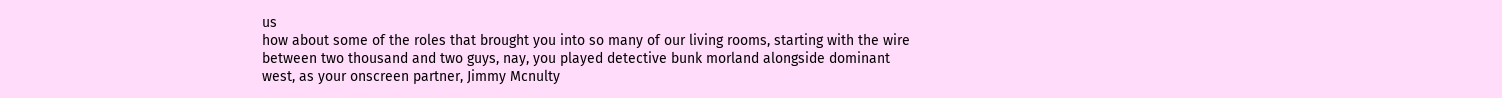us
how about some of the roles that brought you into so many of our living rooms, starting with the wire between two thousand and two guys, nay, you played detective bunk morland alongside dominant west, as your onscreen partner, Jimmy Mcnulty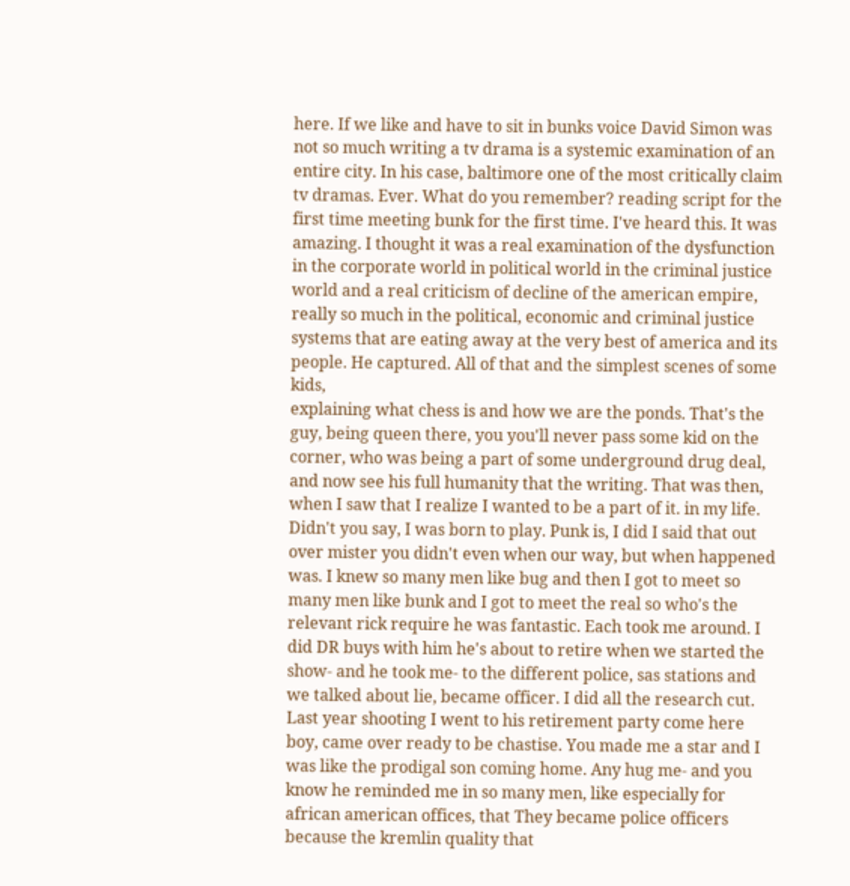here. If we like and have to sit in bunks voice David Simon was not so much writing a tv drama is a systemic examination of an entire city. In his case, baltimore one of the most critically claim tv dramas. Ever. What do you remember? reading script for the first time meeting bunk for the first time. I've heard this. It was amazing. I thought it was a real examination of the dysfunction in the corporate world in political world in the criminal justice world and a real criticism of decline of the american empire, really so much in the political, economic and criminal justice systems that are eating away at the very best of america and its people. He captured. All of that and the simplest scenes of some kids,
explaining what chess is and how we are the ponds. That's the guy, being queen there, you you'll never pass some kid on the corner, who was being a part of some underground drug deal, and now see his full humanity that the writing. That was then, when I saw that I realize I wanted to be a part of it. in my life. Didn't you say, I was born to play. Punk is, I did I said that out over mister you didn't even when our way, but when happened was. I knew so many men like bug and then I got to meet so many men like bunk and I got to meet the real so who's the relevant rick require he was fantastic. Each took me around. I did DR buys with him he's about to retire when we started the show- and he took me- to the different police, sas stations and we talked about lie, became officer. I did all the research cut.
Last year shooting I went to his retirement party come here boy, came over ready to be chastise. You made me a star and I was like the prodigal son coming home. Any hug me- and you know he reminded me in so many men, like especially for african american offices, that They became police officers because the kremlin quality that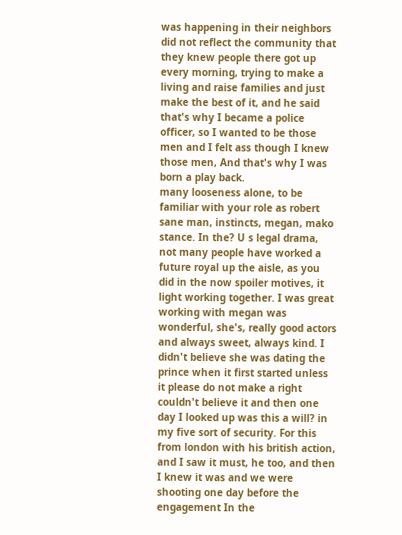was happening in their neighbors did not reflect the community that they knew people there got up every morning, trying to make a living and raise families and just make the best of it, and he said that's why I became a police officer, so I wanted to be those men and I felt ass though I knew those men, And that's why I was born a play back.
many looseness alone, to be familiar with your role as robert sane man, instincts, megan, mako stance. In the? U s legal drama, not many people have worked a future royal up the aisle, as you did in the now spoiler motives, it light working together. I was great working with megan was wonderful, she's, really good actors and always sweet, always kind. I didn't believe she was dating the prince when it first started unless it please do not make a right couldn't believe it and then one day I looked up was this a will? in my five sort of security. For this from london with his british action, and I saw it must, he too, and then I knew it was and we were shooting one day before the engagement In the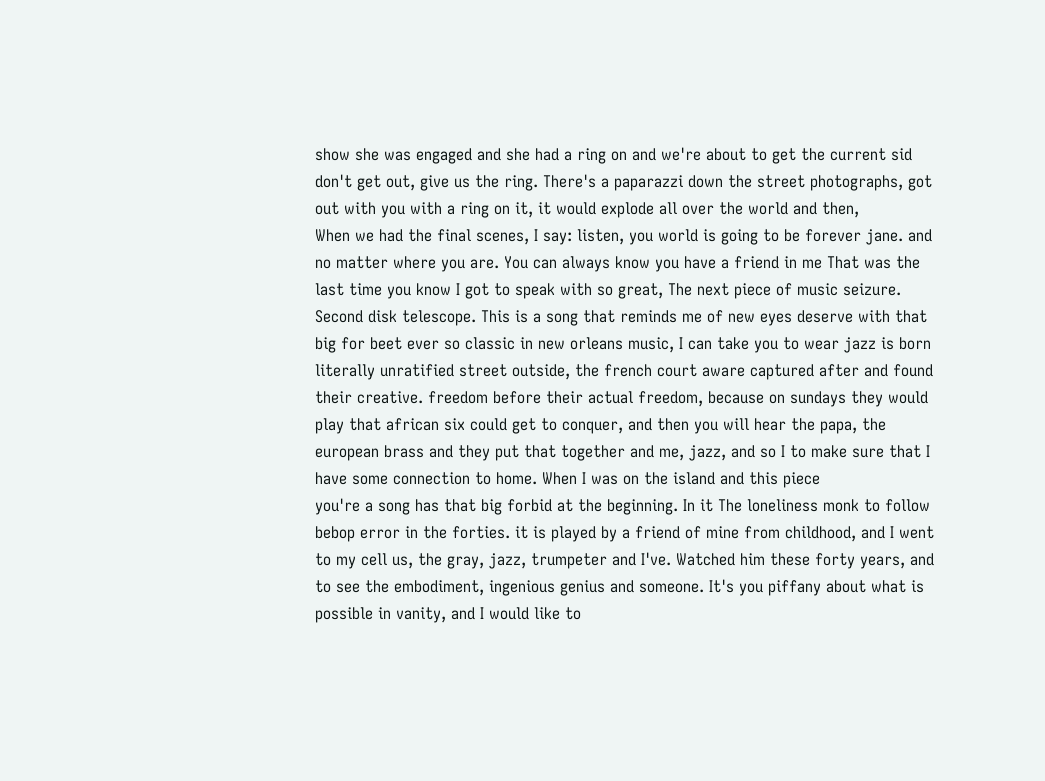show she was engaged and she had a ring on and we're about to get the current sid don't get out, give us the ring. There's a paparazzi down the street photographs, got out with you with a ring on it, it would explode all over the world and then,
When we had the final scenes, I say: listen, you world is going to be forever jane. and no matter where you are. You can always know you have a friend in me That was the last time you know I got to speak with so great, The next piece of music seizure. Second disk telescope. This is a song that reminds me of new eyes deserve with that big for beet ever so classic in new orleans music, I can take you to wear jazz is born literally unratified street outside, the french court aware captured after and found their creative. freedom before their actual freedom, because on sundays they would play that african six could get to conquer, and then you will hear the papa, the european brass and they put that together and me, jazz, and so I to make sure that I have some connection to home. When I was on the island and this piece
you're a song has that big forbid at the beginning. In it The loneliness monk to follow bebop error in the forties. it is played by a friend of mine from childhood, and I went to my cell us, the gray, jazz, trumpeter and I've. Watched him these forty years, and to see the embodiment, ingenious genius and someone. It's you piffany about what is possible in vanity, and I would like to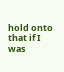hold onto that if I was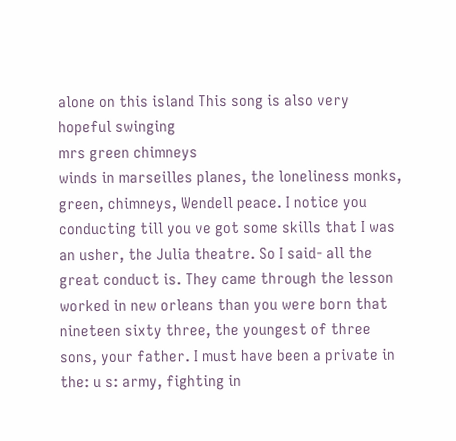alone on this island This song is also very hopeful swinging
mrs green chimneys
winds in marseilles planes, the loneliness monks, green, chimneys, Wendell peace. I notice you conducting till you ve got some skills that I was an usher, the Julia theatre. So I said- all the great conduct is. They came through the lesson
worked in new orleans than you were born that nineteen sixty three, the youngest of three sons, your father. I must have been a private in the: u s: army, fighting in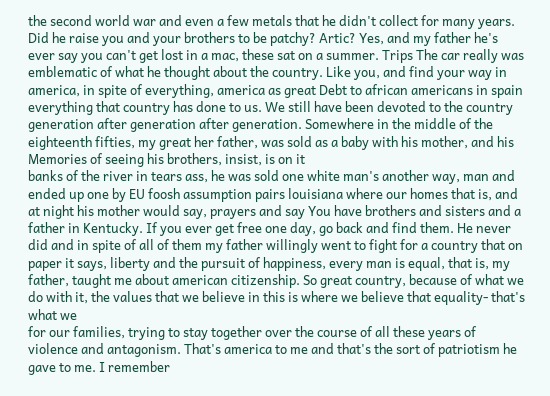the second world war and even a few metals that he didn't collect for many years. Did he raise you and your brothers to be patchy? Artic? Yes, and my father he's ever say you can't get lost in a mac, these sat on a summer. Trips The car really was emblematic of what he thought about the country. Like you, and find your way in america, in spite of everything, america as great Debt to african americans in spain everything that country has done to us. We still have been devoted to the country generation after generation after generation. Somewhere in the middle of the eighteenth fifties, my great her father, was sold as a baby with his mother, and his Memories of seeing his brothers, insist, is on it
banks of the river in tears ass, he was sold one white man's another way, man and ended up one by EU foosh assumption pairs louisiana where our homes that is, and at night his mother would say, prayers and say You have brothers and sisters and a father in Kentucky. If you ever get free one day, go back and find them. He never did and in spite of all of them my father willingly went to fight for a country that on paper it says, liberty and the pursuit of happiness, every man is equal, that is, my father, taught me about american citizenship. So great country, because of what we do with it, the values that we believe in this is where we believe that equality- that's what we
for our families, trying to stay together over the course of all these years of violence and antagonism. That's america to me and that's the sort of patriotism he gave to me. I remember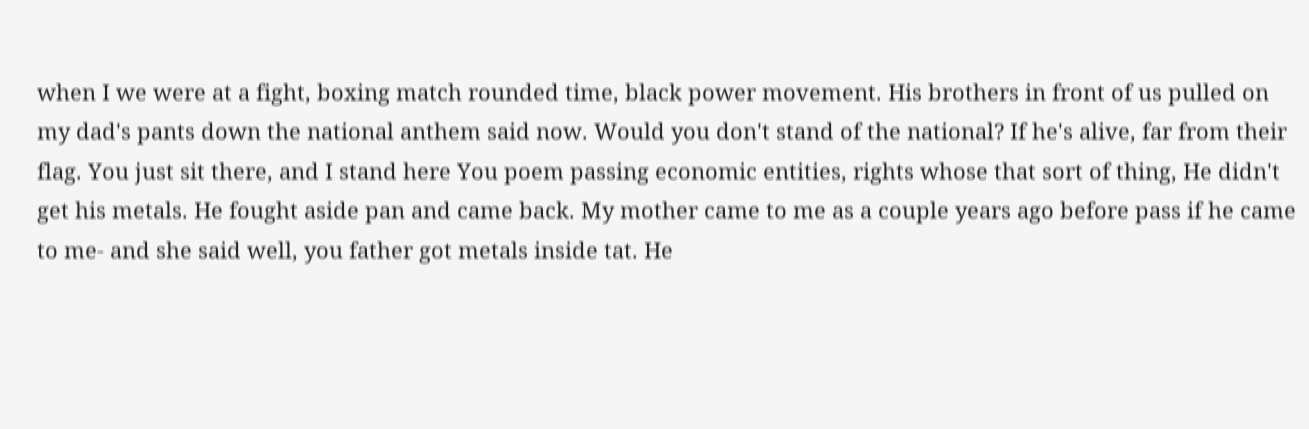when I we were at a fight, boxing match rounded time, black power movement. His brothers in front of us pulled on my dad's pants down the national anthem said now. Would you don't stand of the national? If he's alive, far from their flag. You just sit there, and I stand here You poem passing economic entities, rights whose that sort of thing, He didn't get his metals. He fought aside pan and came back. My mother came to me as a couple years ago before pass if he came to me- and she said well, you father got metals inside tat. He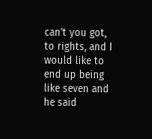can't you got, to rights, and I would like to end up being like seven and
he said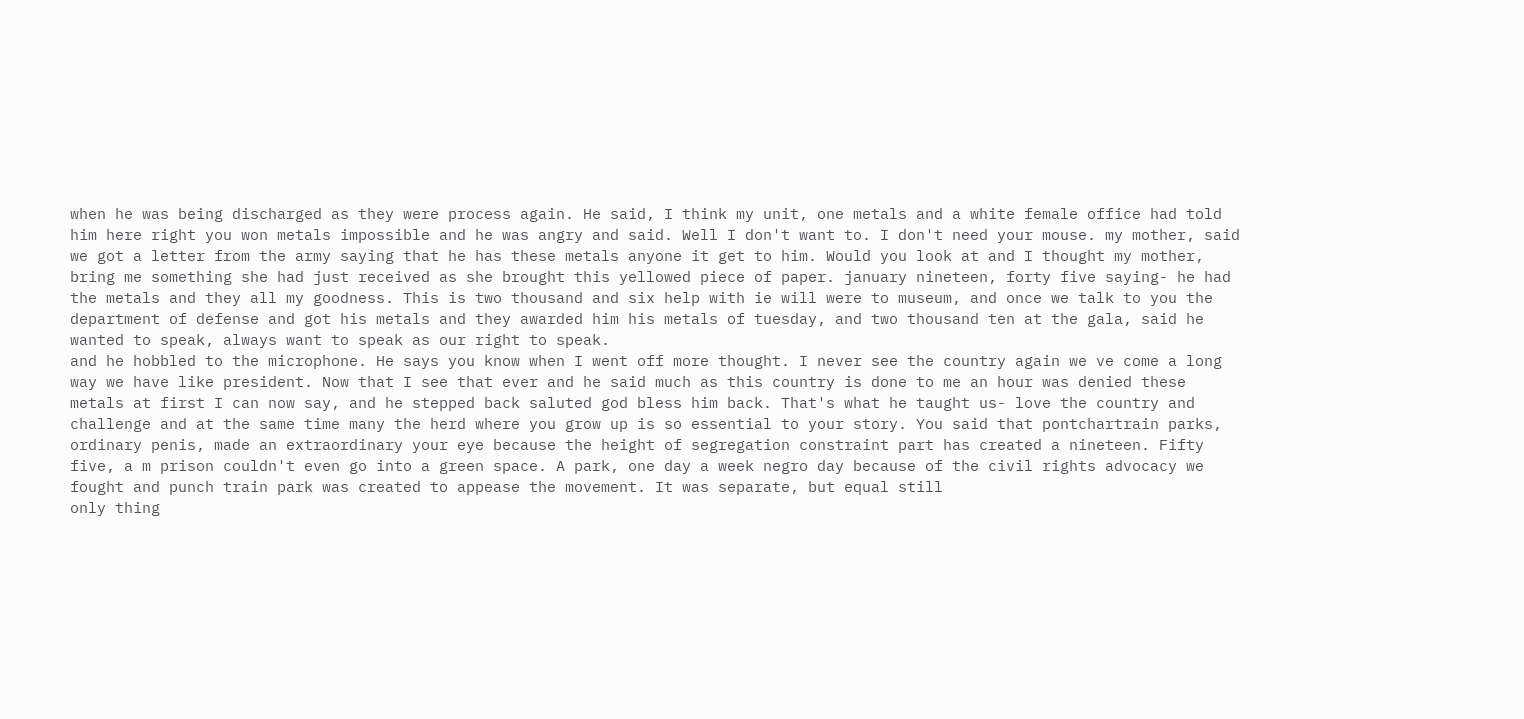when he was being discharged as they were process again. He said, I think my unit, one metals and a white female office had told him here right you won metals impossible and he was angry and said. Well I don't want to. I don't need your mouse. my mother, said we got a letter from the army saying that he has these metals anyone it get to him. Would you look at and I thought my mother, bring me something she had just received as she brought this yellowed piece of paper. january nineteen, forty five saying- he had the metals and they all my goodness. This is two thousand and six help with ie will were to museum, and once we talk to you the department of defense and got his metals and they awarded him his metals of tuesday, and two thousand ten at the gala, said he wanted to speak, always want to speak as our right to speak.
and he hobbled to the microphone. He says you know when I went off more thought. I never see the country again we ve come a long way we have like president. Now that I see that ever and he said much as this country is done to me an hour was denied these metals at first I can now say, and he stepped back saluted god bless him back. That's what he taught us- love the country and challenge and at the same time many the herd where you grow up is so essential to your story. You said that pontchartrain parks, ordinary penis, made an extraordinary your eye because the height of segregation constraint part has created a nineteen. Fifty five, a m prison couldn't even go into a green space. A park, one day a week negro day because of the civil rights advocacy we fought and punch train park was created to appease the movement. It was separate, but equal still
only thing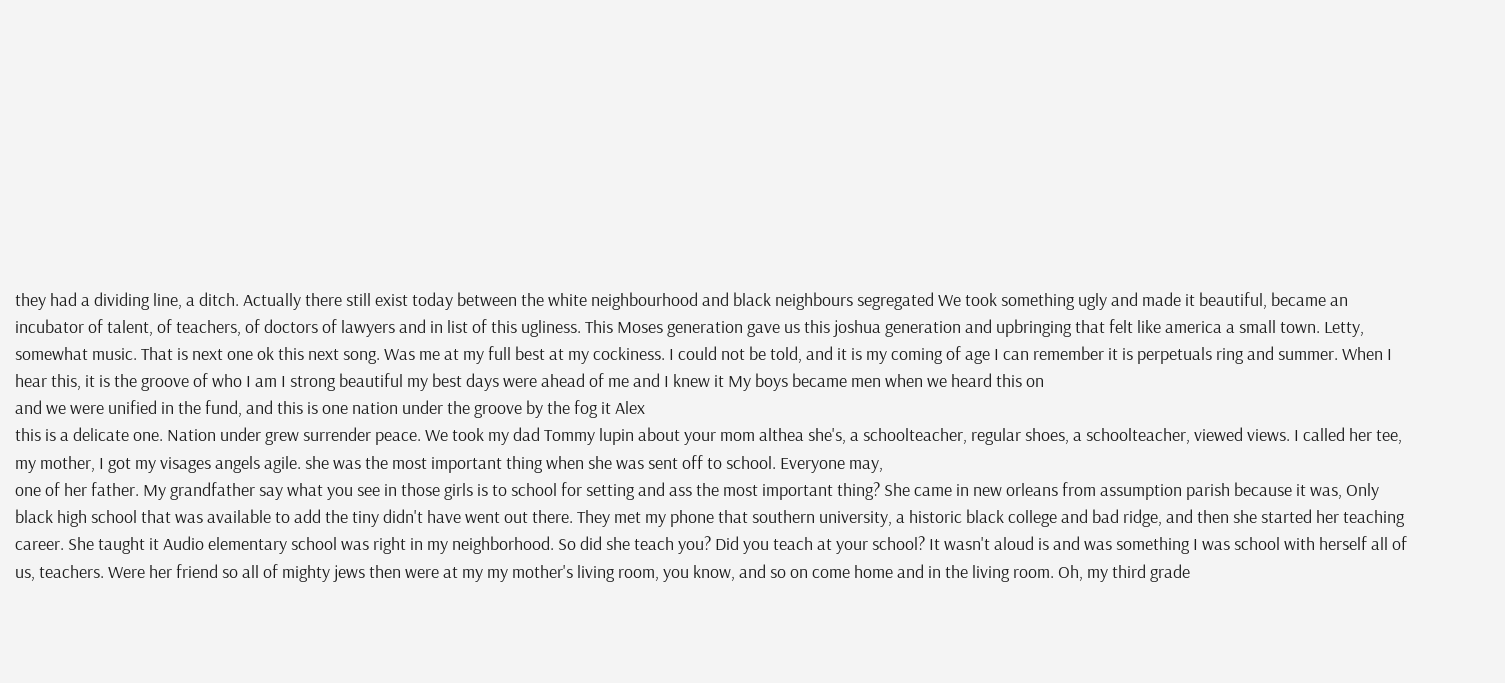they had a dividing line, a ditch. Actually there still exist today between the white neighbourhood and black neighbours segregated We took something ugly and made it beautiful, became an incubator of talent, of teachers, of doctors of lawyers and in list of this ugliness. This Moses generation gave us this joshua generation and upbringing that felt like america a small town. Letty, somewhat music. That is next one ok this next song. Was me at my full best at my cockiness. I could not be told, and it is my coming of age I can remember it is perpetuals ring and summer. When I hear this, it is the groove of who I am I strong beautiful my best days were ahead of me and I knew it My boys became men when we heard this on
and we were unified in the fund, and this is one nation under the groove by the fog it Alex
this is a delicate one. Nation under grew surrender peace. We took my dad Tommy lupin about your mom althea she's, a schoolteacher, regular shoes, a schoolteacher, viewed views. I called her tee, my mother, I got my visages angels agile. she was the most important thing when she was sent off to school. Everyone may,
one of her father. My grandfather say what you see in those girls is to school for setting and ass the most important thing? She came in new orleans from assumption parish because it was, Only black high school that was available to add the tiny didn't have went out there. They met my phone that southern university, a historic black college and bad ridge, and then she started her teaching career. She taught it Audio elementary school was right in my neighborhood. So did she teach you? Did you teach at your school? It wasn't aloud is and was something I was school with herself all of us, teachers. Were her friend so all of mighty jews then were at my my mother's living room, you know, and so on come home and in the living room. Oh, my third grade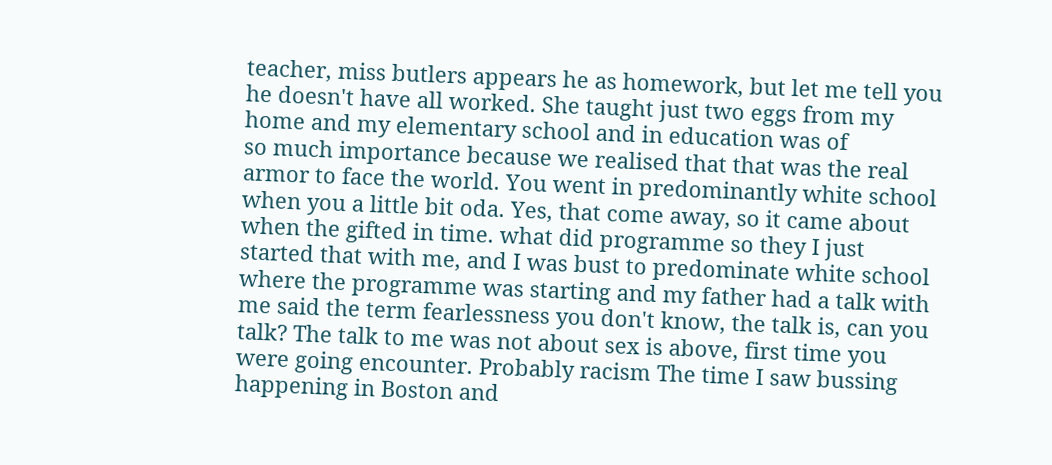teacher, miss butlers appears he as homework, but let me tell you he doesn't have all worked. She taught just two eggs from my home and my elementary school and in education was of
so much importance because we realised that that was the real armor to face the world. You went in predominantly white school when you a little bit oda. Yes, that come away, so it came about when the gifted in time. what did programme so they I just started that with me, and I was bust to predominate white school where the programme was starting and my father had a talk with me said the term fearlessness you don't know, the talk is, can you talk? The talk to me was not about sex is above, first time you were going encounter. Probably racism The time I saw bussing happening in Boston and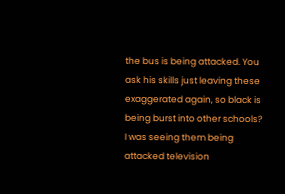the bus is being attacked. You ask his skills just leaving these exaggerated again, so black is being burst into other schools? I was seeing them being attacked television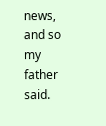news, and so my father said.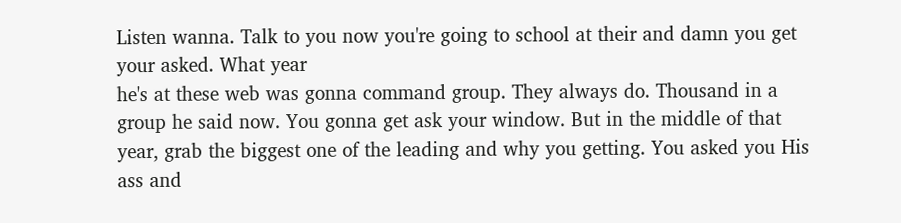Listen wanna. Talk to you now you're going to school at their and damn you get your asked. What year
he's at these web was gonna command group. They always do. Thousand in a group he said now. You gonna get ask your window. But in the middle of that year, grab the biggest one of the leading and why you getting. You asked you His ass and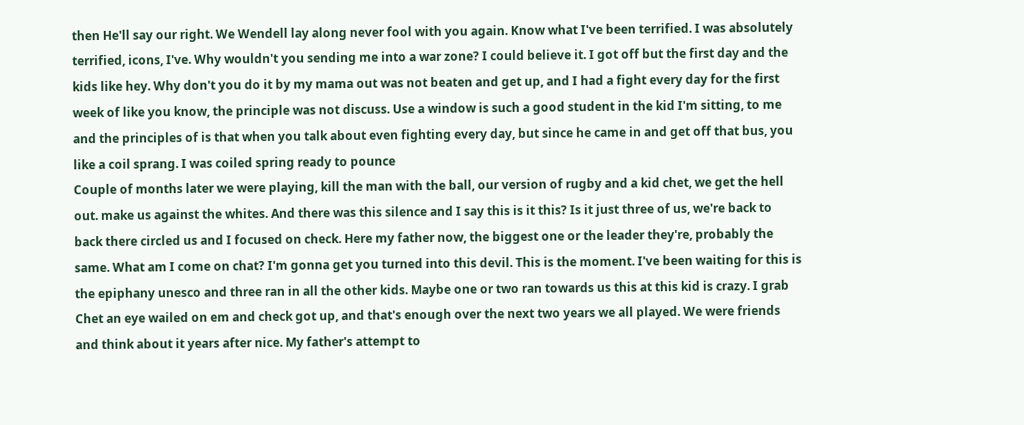then He'll say our right. We Wendell lay along never fool with you again. Know what I've been terrified. I was absolutely terrified, icons, I've. Why wouldn't you sending me into a war zone? I could believe it. I got off but the first day and the kids like hey. Why don't you do it by my mama out was not beaten and get up, and I had a fight every day for the first week of like you know, the principle was not discuss. Use a window is such a good student in the kid I'm sitting, to me and the principles of is that when you talk about even fighting every day, but since he came in and get off that bus, you like a coil sprang. I was coiled spring ready to pounce
Couple of months later we were playing, kill the man with the ball, our version of rugby and a kid chet, we get the hell out. make us against the whites. And there was this silence and I say this is it this? Is it just three of us, we're back to back there circled us and I focused on check. Here my father now, the biggest one or the leader they're, probably the same. What am I come on chat? I'm gonna get you turned into this devil. This is the moment. I've been waiting for this is the epiphany unesco and three ran in all the other kids. Maybe one or two ran towards us this at this kid is crazy. I grab Chet an eye wailed on em and check got up, and that's enough over the next two years we all played. We were friends and think about it years after nice. My father's attempt to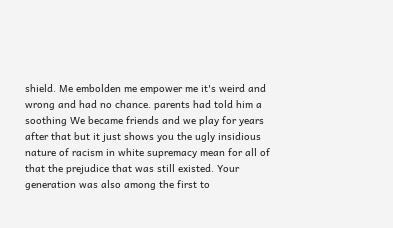shield. Me embolden me empower me it's weird and wrong and had no chance. parents had told him a soothing We became friends and we play for years after that but it just shows you the ugly insidious nature of racism in white supremacy mean for all of that the prejudice that was still existed. Your generation was also among the first to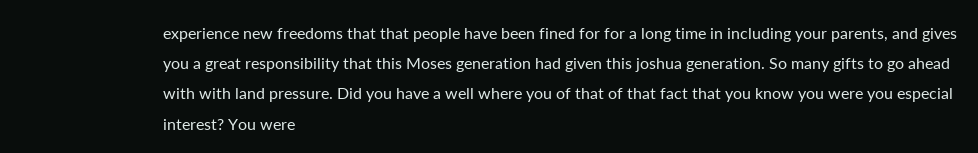experience new freedoms that that people have been fined for for a long time in including your parents, and gives you a great responsibility that this Moses generation had given this joshua generation. So many gifts to go ahead with with land pressure. Did you have a well where you of that of that fact that you know you were you especial interest? You were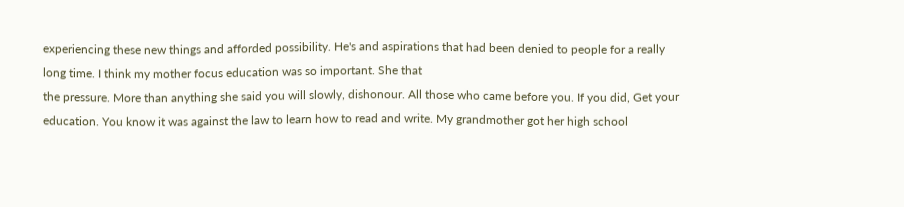experiencing these new things and afforded possibility. He's and aspirations that had been denied to people for a really long time. I think my mother focus education was so important. She that
the pressure. More than anything she said you will slowly, dishonour. All those who came before you. If you did, Get your education. You know it was against the law to learn how to read and write. My grandmother got her high school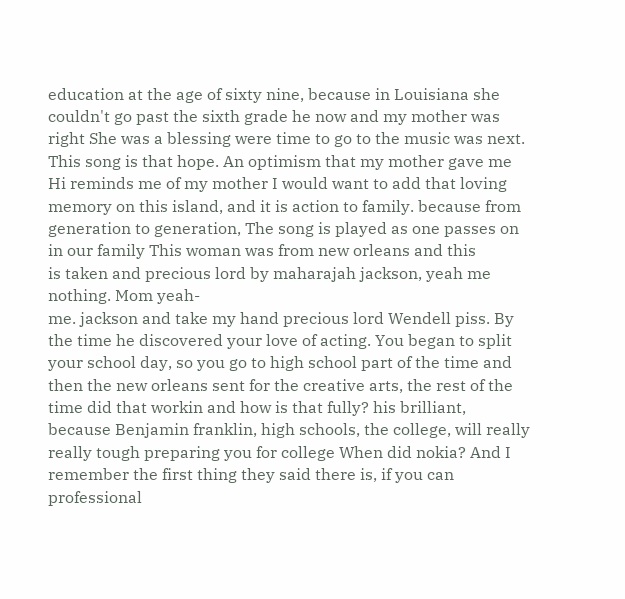education at the age of sixty nine, because in Louisiana she couldn't go past the sixth grade he now and my mother was right She was a blessing were time to go to the music was next. This song is that hope. An optimism that my mother gave me Hi reminds me of my mother I would want to add that loving memory on this island, and it is action to family. because from generation to generation, The song is played as one passes on in our family This woman was from new orleans and this
is taken and precious lord by maharajah jackson, yeah me nothing. Mom yeah-
me. jackson and take my hand precious lord Wendell piss. By the time he discovered your love of acting. You began to split your school day, so you go to high school part of the time and then the new orleans sent for the creative arts, the rest of the time did that workin and how is that fully? his brilliant, because Benjamin franklin, high schools, the college, will really really tough preparing you for college When did nokia? And I remember the first thing they said there is, if you can professional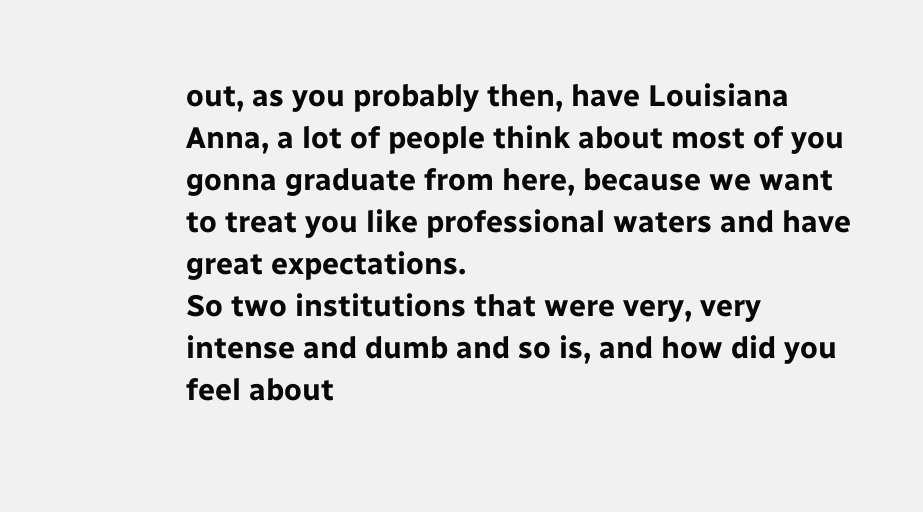out, as you probably then, have Louisiana Anna, a lot of people think about most of you gonna graduate from here, because we want to treat you like professional waters and have great expectations.
So two institutions that were very, very intense and dumb and so is, and how did you feel about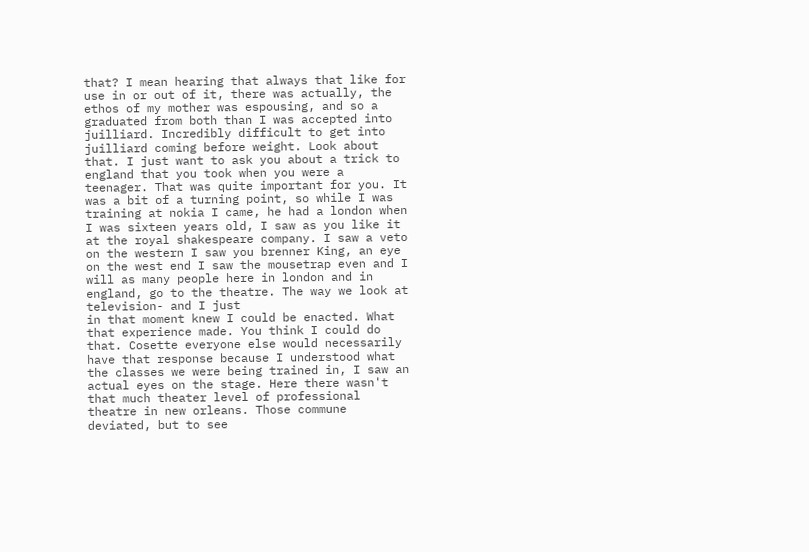that? I mean hearing that always that like for use in or out of it, there was actually, the ethos of my mother was espousing, and so a graduated from both than I was accepted into juilliard. Incredibly difficult to get into juilliard coming before weight. Look about that. I just want to ask you about a trick to england that you took when you were a teenager. That was quite important for you. It was a bit of a turning point, so while I was training at nokia I came, he had a london when I was sixteen years old, I saw as you like it at the royal shakespeare company. I saw a veto on the western I saw you brenner King, an eye on the west end I saw the mousetrap even and I will as many people here in london and in england, go to the theatre. The way we look at television- and I just
in that moment knew I could be enacted. What that experience made. You think I could do that. Cosette everyone else would necessarily have that response because I understood what the classes we were being trained in, I saw an actual eyes on the stage. Here there wasn't that much theater level of professional theatre in new orleans. Those commune deviated, but to see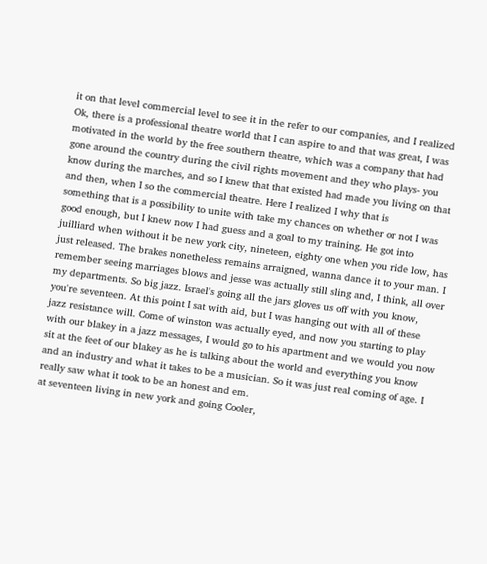it on that level commercial level to see it in the refer to our companies, and I realized Ok, there is a professional theatre world that I can aspire to and that was great, I was motivated in the world by the free southern theatre, which was a company that had gone around the country during the civil rights movement and they who plays- you know during the marches, and so I knew that that existed had made you living on that and then, when I so the commercial theatre. Here I realized I why that is
something that is a possibility to unite with take my chances on whether or not I was good enough, but I knew now I had guess and a goal to my training. He got into juilliard when without it be new york city, nineteen, eighty one when you ride low, has just released. The brakes nonetheless remains arraigned, wanna dance it to your man. I remember seeing marriages blows and jesse was actually still sling and, I think, all over my departments. So big jazz. Israel's going all the jars gloves us off with you know, you're seventeen. At this point I sat with aid, but I was hanging out with all of these jazz resistance will. Come of winston was actually eyed, and now you starting to play with our blakey in a jazz messages, I would go to his apartment and we would you now sit at the feet of our blakey as he is talking about the world and everything you know and an industry and what it takes to be a musician. So it was just real coming of age. I really saw what it took to be an honest and em.
at seventeen living in new york and going Cooler,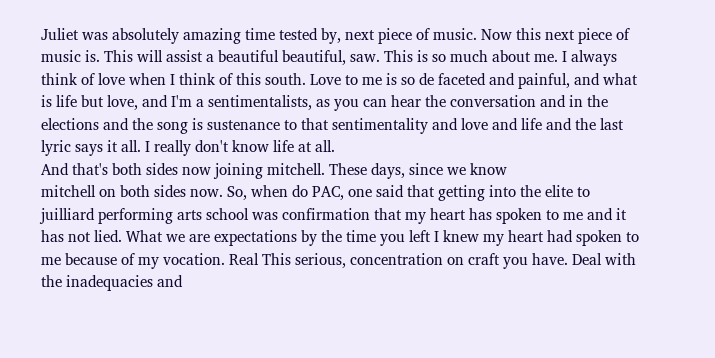Juliet was absolutely amazing time tested by, next piece of music. Now this next piece of music is. This will assist a beautiful beautiful, saw. This is so much about me. I always think of love when I think of this south. Love to me is so de faceted and painful, and what is life but love, and I'm a sentimentalists, as you can hear the conversation and in the elections and the song is sustenance to that sentimentality and love and life and the last lyric says it all. I really don't know life at all.
And that's both sides now joining mitchell. These days, since we know
mitchell on both sides now. So, when do PAC, one said that getting into the elite to juilliard performing arts school was confirmation that my heart has spoken to me and it has not lied. What we are expectations by the time you left I knew my heart had spoken to me because of my vocation. Real This serious, concentration on craft you have. Deal with the inadequacies and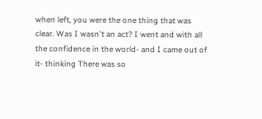when left, you were the one thing that was clear. Was I wasn't an act? I went and with all the confidence in the world- and I came out of it- thinking There was so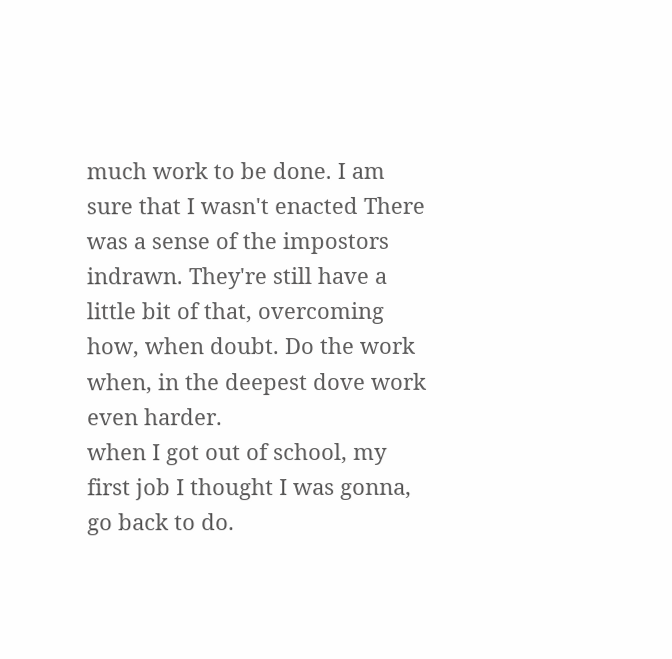much work to be done. I am sure that I wasn't enacted There was a sense of the impostors indrawn. They're still have a little bit of that, overcoming how, when doubt. Do the work when, in the deepest dove work even harder.
when I got out of school, my first job I thought I was gonna, go back to do.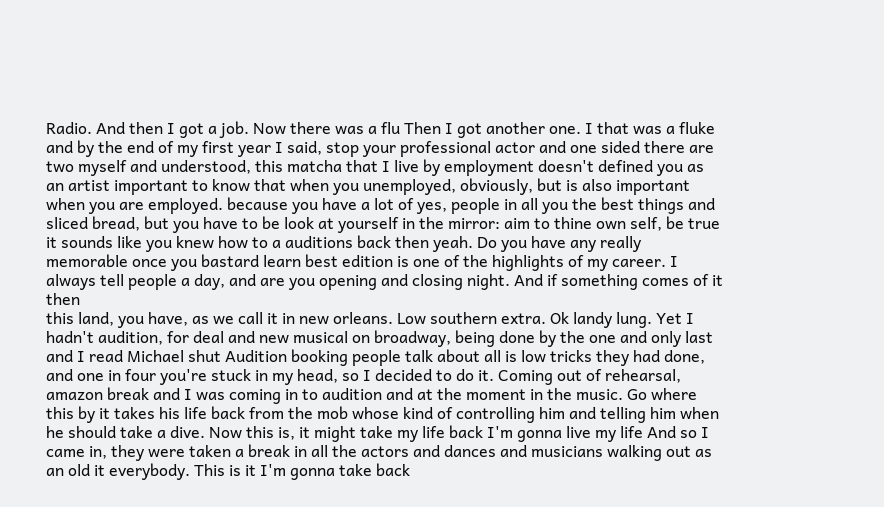Radio. And then I got a job. Now there was a flu Then I got another one. I that was a fluke and by the end of my first year I said, stop your professional actor and one sided there are two myself and understood, this matcha that I live by employment doesn't defined you as an artist important to know that when you unemployed, obviously, but is also important when you are employed. because you have a lot of yes, people in all you the best things and sliced bread, but you have to be look at yourself in the mirror: aim to thine own self, be true it sounds like you knew how to a auditions back then yeah. Do you have any really memorable once you bastard learn best edition is one of the highlights of my career. I always tell people a day, and are you opening and closing night. And if something comes of it then
this land, you have, as we call it in new orleans. Low southern extra. Ok landy lung. Yet I hadn't audition, for deal and new musical on broadway, being done by the one and only last and I read Michael shut Audition booking people talk about all is low tricks they had done, and one in four you're stuck in my head, so I decided to do it. Coming out of rehearsal, amazon break and I was coming in to audition and at the moment in the music. Go where this by it takes his life back from the mob whose kind of controlling him and telling him when he should take a dive. Now this is, it might take my life back I'm gonna live my life And so I came in, they were taken a break in all the actors and dances and musicians walking out as an old it everybody. This is it I'm gonna take back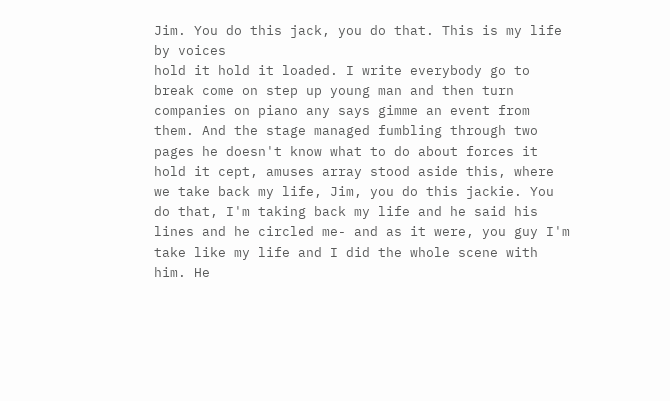Jim. You do this jack, you do that. This is my life by voices
hold it hold it loaded. I write everybody go to break come on step up young man and then turn companies on piano any says gimme an event from them. And the stage managed fumbling through two pages he doesn't know what to do about forces it hold it cept, amuses array stood aside this, where we take back my life, Jim, you do this jackie. You do that, I'm taking back my life and he said his lines and he circled me- and as it were, you guy I'm take like my life and I did the whole scene with him. He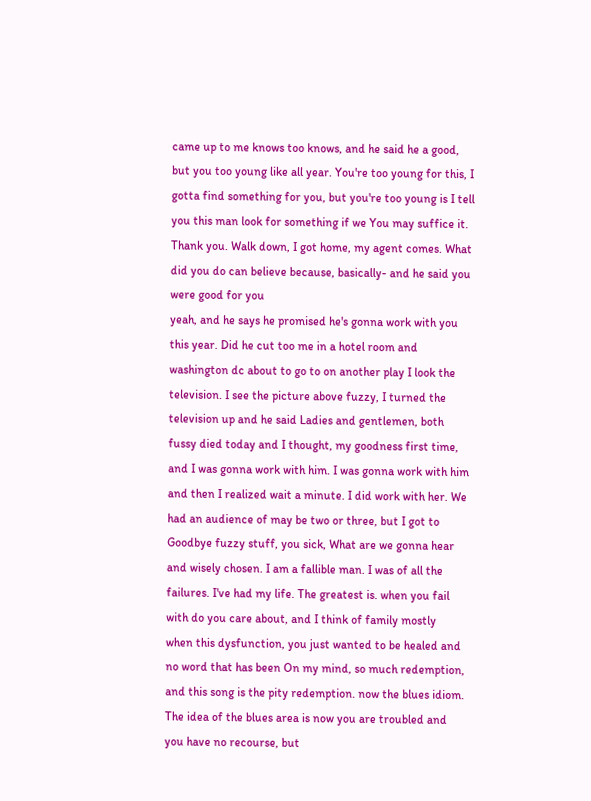came up to me knows too knows, and he said he a good, but you too young like all year. You're too young for this, I gotta find something for you, but you're too young is I tell you this man look for something if we You may suffice it. Thank you. Walk down, I got home, my agent comes. What did you do can believe because, basically- and he said you were good for you
yeah, and he says he promised he's gonna work with you this year. Did he cut too me in a hotel room and washington dc about to go to on another play I look the television. I see the picture above fuzzy, I turned the television up and he said Ladies and gentlemen, both fussy died today and I thought, my goodness first time, and I was gonna work with him. I was gonna work with him and then I realized wait a minute. I did work with her. We had an audience of may be two or three, but I got to Goodbye fuzzy stuff, you sick, What are we gonna hear and wisely chosen. I am a fallible man. I was of all the failures. I've had my life. The greatest is. when you fail with do you care about, and I think of family mostly
when this dysfunction, you just wanted to be healed and no word that has been On my mind, so much redemption, and this song is the pity redemption. now the blues idiom. The idea of the blues area is now you are troubled and you have no recourse, but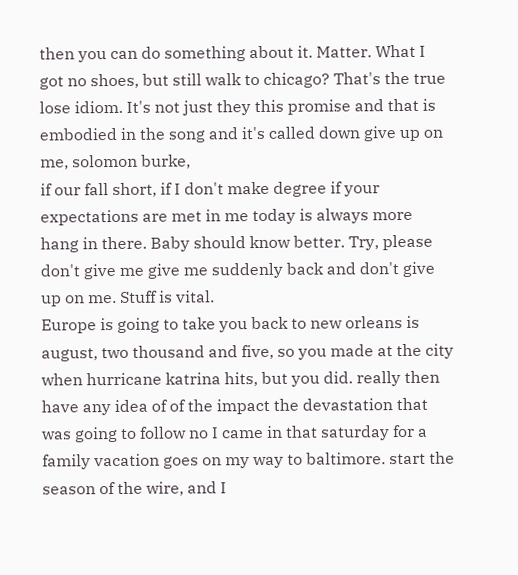then you can do something about it. Matter. What I got no shoes, but still walk to chicago? That's the true lose idiom. It's not just they this promise and that is embodied in the song and it's called down give up on me, solomon burke,
if our fall short, if I don't make degree if your expectations are met in me today is always more hang in there. Baby should know better. Try, please don't give me give me suddenly back and don't give up on me. Stuff is vital.
Europe is going to take you back to new orleans is august, two thousand and five, so you made at the city when hurricane katrina hits, but you did. really then have any idea of of the impact the devastation that was going to follow no I came in that saturday for a family vacation goes on my way to baltimore. start the season of the wire, and I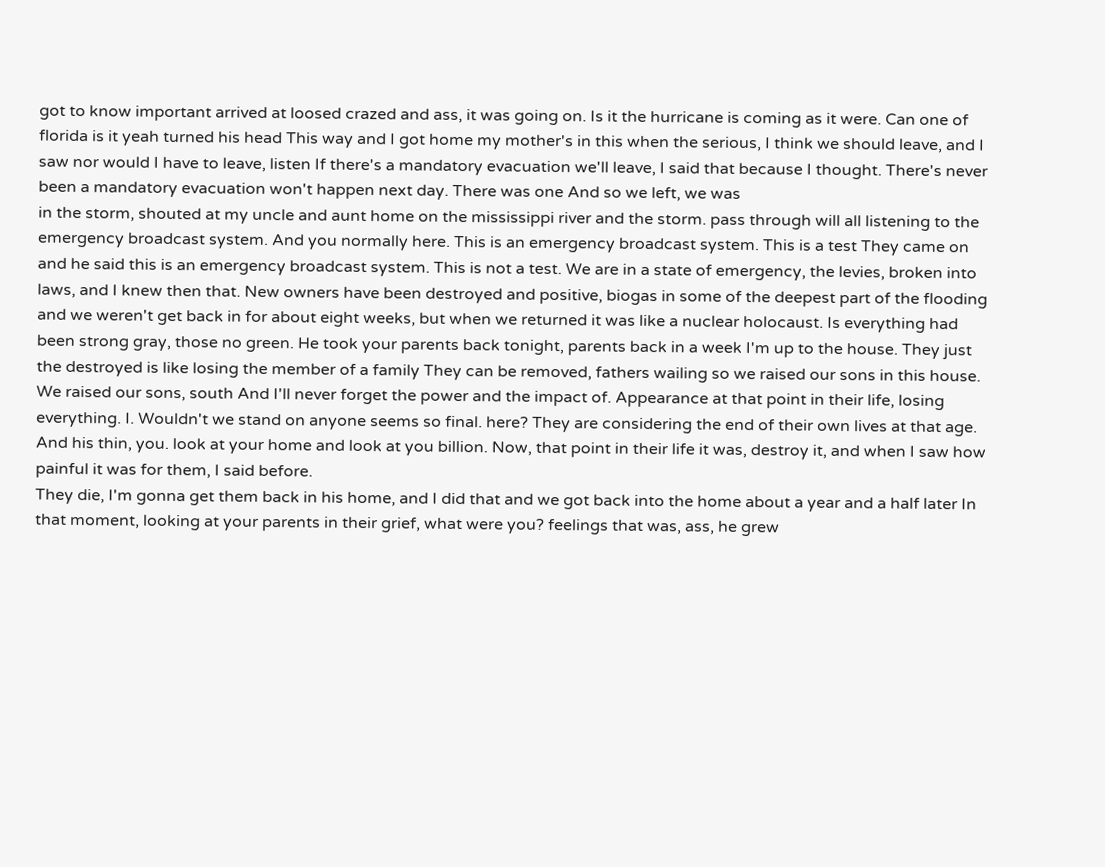got to know important arrived at loosed crazed and ass, it was going on. Is it the hurricane is coming as it were. Can one of florida is it yeah turned his head This way and I got home my mother's in this when the serious, I think we should leave, and I saw nor would I have to leave, listen If there's a mandatory evacuation we'll leave, I said that because I thought. There's never been a mandatory evacuation won't happen next day. There was one And so we left, we was
in the storm, shouted at my uncle and aunt home on the mississippi river and the storm. pass through will all listening to the emergency broadcast system. And you normally here. This is an emergency broadcast system. This is a test They came on and he said this is an emergency broadcast system. This is not a test. We are in a state of emergency, the levies, broken into laws, and I knew then that. New owners have been destroyed and positive, biogas in some of the deepest part of the flooding and we weren't get back in for about eight weeks, but when we returned it was like a nuclear holocaust. Is everything had been strong gray, those no green. He took your parents back tonight, parents back in a week I'm up to the house. They just
the destroyed is like losing the member of a family They can be removed, fathers wailing so we raised our sons in this house. We raised our sons, south And I'll never forget the power and the impact of. Appearance at that point in their life, losing everything. I. Wouldn't we stand on anyone seems so final. here? They are considering the end of their own lives at that age. And his thin, you. look at your home and look at you billion. Now, that point in their life it was, destroy it, and when I saw how painful it was for them, I said before.
They die, I'm gonna get them back in his home, and I did that and we got back into the home about a year and a half later In that moment, looking at your parents in their grief, what were you? feelings that was, ass, he grew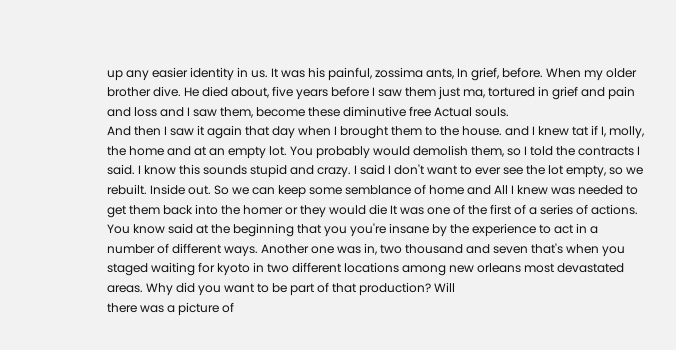up any easier identity in us. It was his painful, zossima ants, In grief, before. When my older brother dive. He died about, five years before I saw them just ma, tortured in grief and pain and loss and I saw them, become these diminutive free Actual souls.
And then I saw it again that day when I brought them to the house. and I knew tat if I, molly, the home and at an empty lot. You probably would demolish them, so I told the contracts I said. I know this sounds stupid and crazy. I said I don't want to ever see the lot empty, so we rebuilt. Inside out. So we can keep some semblance of home and All I knew was needed to get them back into the homer or they would die It was one of the first of a series of actions. You know said at the beginning that you you're insane by the experience to act in a number of different ways. Another one was in, two thousand and seven that's when you staged waiting for kyoto in two different locations among new orleans most devastated areas. Why did you want to be part of that production? Will
there was a picture of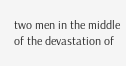two men in the middle of the devastation of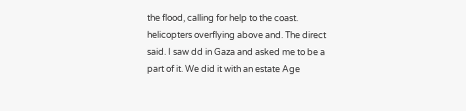the flood, calling for help to the coast. helicopters overflying above and. The direct said. I saw dd in Gaza and asked me to be a part of it. We did it with an estate Age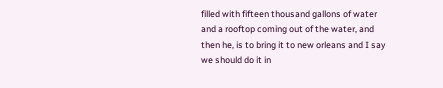filled with fifteen thousand gallons of water and a rooftop coming out of the water, and then he, is to bring it to new orleans and I say we should do it in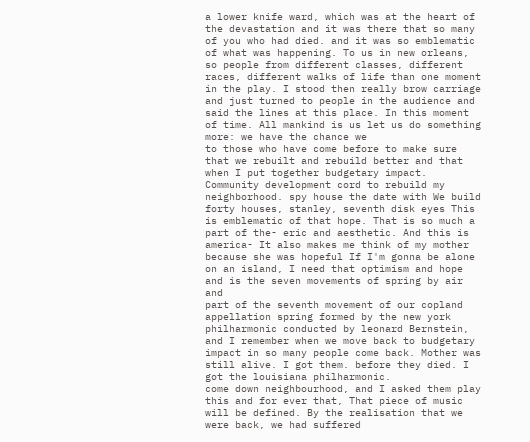a lower knife ward, which was at the heart of the devastation and it was there that so many of you who had died. and it was so emblematic of what was happening. To us in new orleans, so people from different classes, different races, different walks of life than one moment in the play. I stood then really brow carriage and just turned to people in the audience and said the lines at this place. In this moment of time. All mankind is us let us do something more: we have the chance we
to those who have come before to make sure that we rebuilt and rebuild better and that when I put together budgetary impact. Community development cord to rebuild my neighborhood. spy house the date with We build forty houses, stanley, seventh disk eyes This is emblematic of that hope. That is so much a part of the- eric and aesthetic. And this is america- It also makes me think of my mother because she was hopeful If I'm gonna be alone on an island, I need that optimism and hope and is the seven movements of spring by air and
part of the seventh movement of our copland appellation spring formed by the new york philharmonic conducted by leonard Bernstein, and I remember when we move back to budgetary impact in so many people come back. Mother was still alive. I got them. before they died. I got the louisiana philharmonic.
come down neighbourhood, and I asked them play this and for ever that, That piece of music will be defined. By the realisation that we were back, we had suffered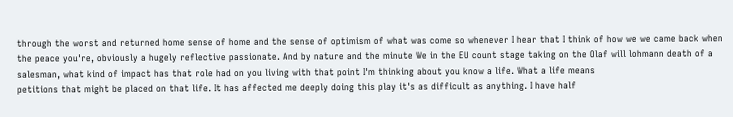through the worst and returned home sense of home and the sense of optimism of what was come so whenever I hear that I think of how we we came back when the peace you're, obviously a hugely reflective passionate. And by nature and the minute We in the EU count stage taking on the Olaf will lohmann death of a salesman, what kind of impact has that role had on you living with that point I'm thinking about you know a life. What a life means
petitions that might be placed on that life. It has affected me deeply doing this play it's as difficult as anything. I have half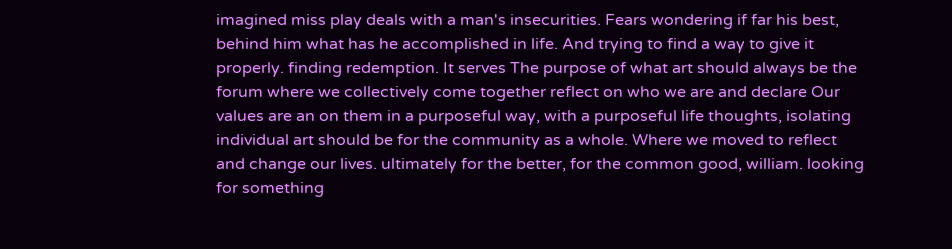imagined miss play deals with a man's insecurities. Fears wondering if far his best, behind him what has he accomplished in life. And trying to find a way to give it properly. finding redemption. It serves The purpose of what art should always be the forum where we collectively come together reflect on who we are and declare Our values are an on them in a purposeful way, with a purposeful life thoughts, isolating individual art should be for the community as a whole. Where we moved to reflect
and change our lives. ultimately for the better, for the common good, william. looking for something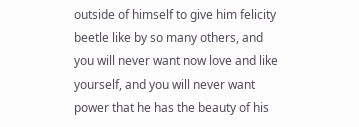outside of himself to give him felicity beetle like by so many others, and you will never want now love and like yourself, and you will never want power that he has the beauty of his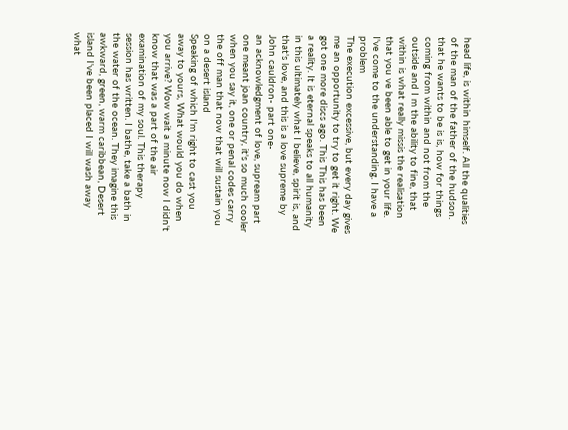head life, is within himself. All the qualities of the man of the father of the hudson. that he wants to be is is, how for things coming from within and not from the outside and I m the ability to fine, that within is what really missis the realisation that you ve been able to get in your life. I've come to the understanding. I have a problem
The execution excessive, but every day gives me an opportunity to try to get it right. We got one more discs ago. This This has been a reality. It is eternal speaks to all humanity in this ultimately what I believe, spirit is, and that's love, and this is a love supreme by John cauldron- part one-
an acknowledgment of love, supream part one meant joan country, it's so much cooler when you say it, one or penal codes carry the off man that now that will sustain you on a desert island
Speaking of which I'm right to cast you away to yours, What would you do when you arrive? Wow wait a minute now I didn't know that was a part of the air examination of my soul. This therapy session has written. I bathe, take a bath in the water of the ocean. They imagine this awkward, green, warm caribbean, Desert island I've been placed I will wash away what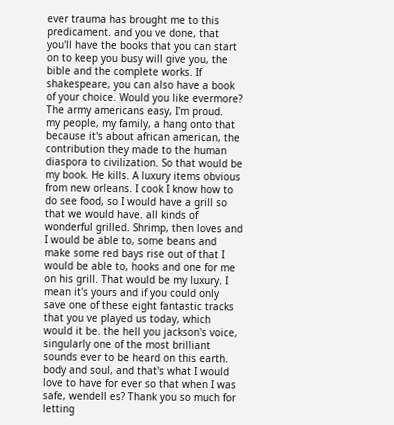ever trauma has brought me to this predicament. and you ve done, that you'll have the books that you can start on to keep you busy will give you, the bible and the complete works. If shakespeare, you can also have a book of your choice. Would you like evermore? The army americans easy, I'm proud.
my people, my family, a hang onto that because it's about african american, the contribution they made to the human diaspora to civilization. So that would be my book. He kills. A luxury items obvious from new orleans. I cook I know how to do see food, so I would have a grill so that we would have. all kinds of wonderful grilled. Shrimp, then loves and I would be able to, some beans and make some red bays rise out of that I would be able to, hooks and one for me on his grill. That would be my luxury. I mean it's yours and if you could only save one of these eight fantastic tracks that you ve played us today, which would it be. the hell you jackson's voice, singularly one of the most brilliant sounds ever to be heard on this earth.
body and soul, and that's what I would love to have for ever so that when I was safe, wendell es? Thank you so much for letting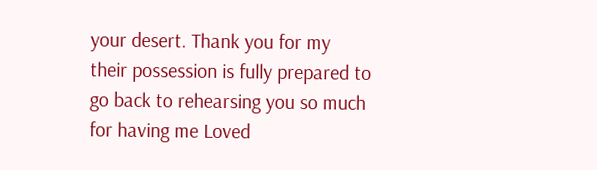your desert. Thank you for my their possession is fully prepared to go back to rehearsing you so much for having me Loved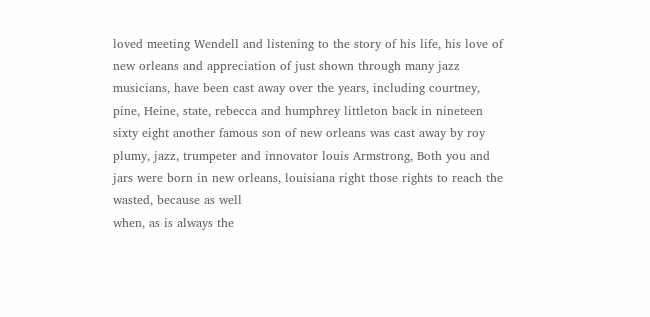loved meeting Wendell and listening to the story of his life, his love of new orleans and appreciation of just shown through many jazz musicians, have been cast away over the years, including courtney, pine, Heine, state, rebecca and humphrey littleton back in nineteen sixty eight another famous son of new orleans was cast away by roy plumy, jazz, trumpeter and innovator louis Armstrong, Both you and jars were born in new orleans, louisiana right those rights to reach the wasted, because as well
when, as is always the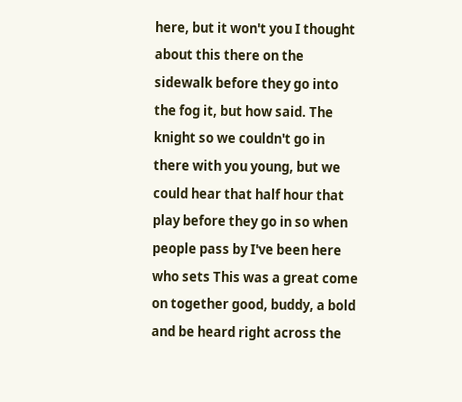here, but it won't you I thought about this there on the sidewalk before they go into the fog it, but how said. The knight so we couldn't go in there with you young, but we could hear that half hour that play before they go in so when people pass by I've been here who sets This was a great come on together good, buddy, a bold and be heard right across the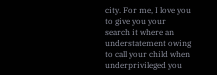city. For me, I love you to give you your search it where an understatement owing to call your child when underprivileged you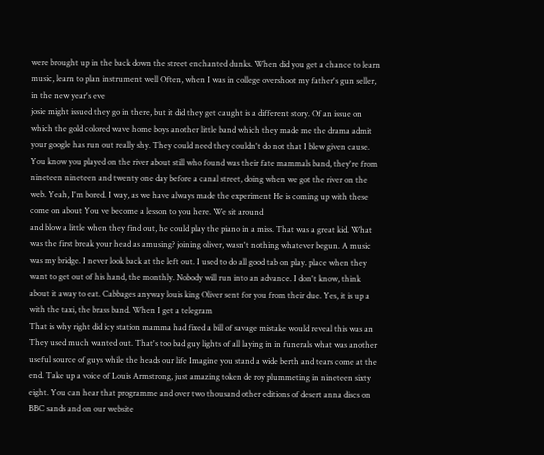were brought up in the back down the street enchanted dunks. When did you get a chance to learn music, learn to plan instrument well Often, when I was in college overshoot my father's gun seller, in the new year's eve
josie might issued they go in there, but it did they get caught is a different story. Of an issue on which the gold colored wave home boys another little band which they made me the drama admit your google has run out really shy. They could need they couldn't do not that I blew given cause. You know you played on the river about still who found was their fate mammals band, they're from nineteen nineteen and twenty one day before a canal street, doing when we got the river on the web. Yeah, I'm bored. I way, as we have always made the experiment He is coming up with these come on about You ve become a lesson to you here. We sit around
and blow a little when they find out, he could play the piano in a miss. That was a great kid. What was the first break your head as amusing? joining oliver, wasn't nothing whatever begun. A music was my bridge. I never look back at the left out. I used to do all good tab on play. place when they want to get out of his hand, the monthly. Nobody will run into an advance. I don't know, think about it away to eat. Cabbages anyway louis king Oliver sent for you from their due. Yes, it is up a with the taxi, the brass band. When I get a telegram
That is why right did icy station mamma had fixed a bill of savage mistake would reveal this was an They used much wanted out. That's too bad guy lights of all laying in in funerals what was another useful source of guys while the heads our life Imagine you stand a wide berth and tears come at the end. Take up a voice of Louis Armstrong, just amazing token de roy plummeting in nineteen sixty eight. You can hear that programme and over two thousand other editions of desert anna discs on BBC sands and on our website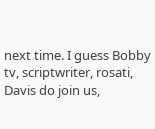next time. I guess Bobby tv, scriptwriter, rosati, Davis do join us,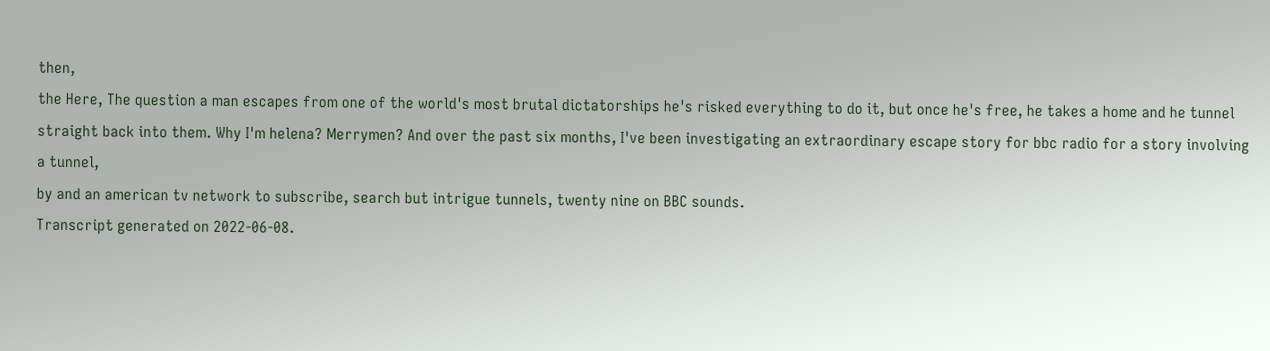then,
the Here, The question a man escapes from one of the world's most brutal dictatorships he's risked everything to do it, but once he's free, he takes a home and he tunnel straight back into them. Why I'm helena? Merrymen? And over the past six months, I've been investigating an extraordinary escape story for bbc radio for a story involving a tunnel,
by and an american tv network to subscribe, search but intrigue tunnels, twenty nine on BBC sounds.
Transcript generated on 2022-06-08.